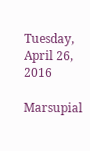Tuesday, April 26, 2016

Marsupial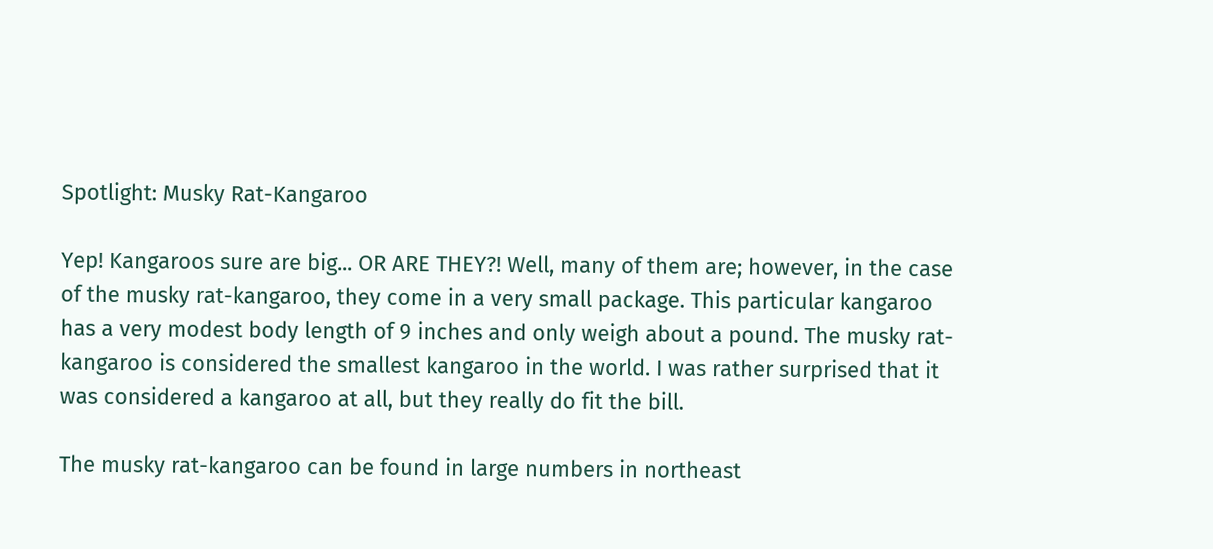Spotlight: Musky Rat-Kangaroo

Yep! Kangaroos sure are big... OR ARE THEY?! Well, many of them are; however, in the case of the musky rat-kangaroo, they come in a very small package. This particular kangaroo has a very modest body length of 9 inches and only weigh about a pound. The musky rat-kangaroo is considered the smallest kangaroo in the world. I was rather surprised that it was considered a kangaroo at all, but they really do fit the bill.

The musky rat-kangaroo can be found in large numbers in northeast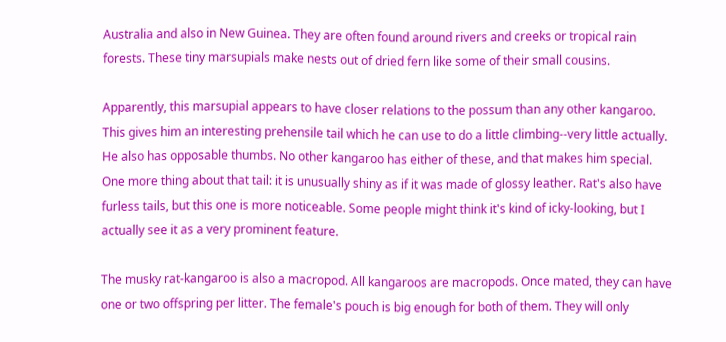Australia and also in New Guinea. They are often found around rivers and creeks or tropical rain forests. These tiny marsupials make nests out of dried fern like some of their small cousins.

Apparently, this marsupial appears to have closer relations to the possum than any other kangaroo. This gives him an interesting prehensile tail which he can use to do a little climbing--very little actually. He also has opposable thumbs. No other kangaroo has either of these, and that makes him special. One more thing about that tail: it is unusually shiny as if it was made of glossy leather. Rat's also have furless tails, but this one is more noticeable. Some people might think it's kind of icky-looking, but I actually see it as a very prominent feature.

The musky rat-kangaroo is also a macropod. All kangaroos are macropods. Once mated, they can have one or two offspring per litter. The female's pouch is big enough for both of them. They will only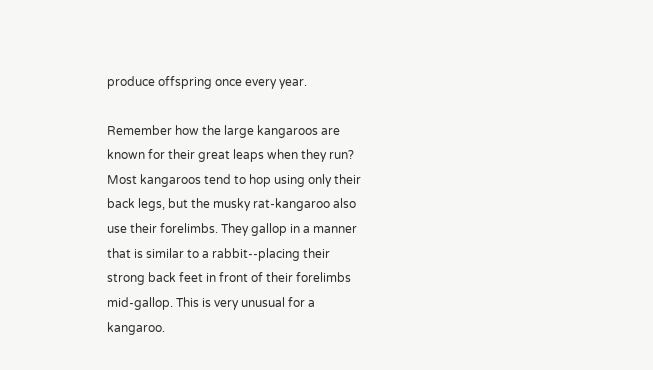produce offspring once every year.

Remember how the large kangaroos are known for their great leaps when they run? Most kangaroos tend to hop using only their back legs, but the musky rat-kangaroo also use their forelimbs. They gallop in a manner that is similar to a rabbit--placing their strong back feet in front of their forelimbs mid-gallop. This is very unusual for a kangaroo.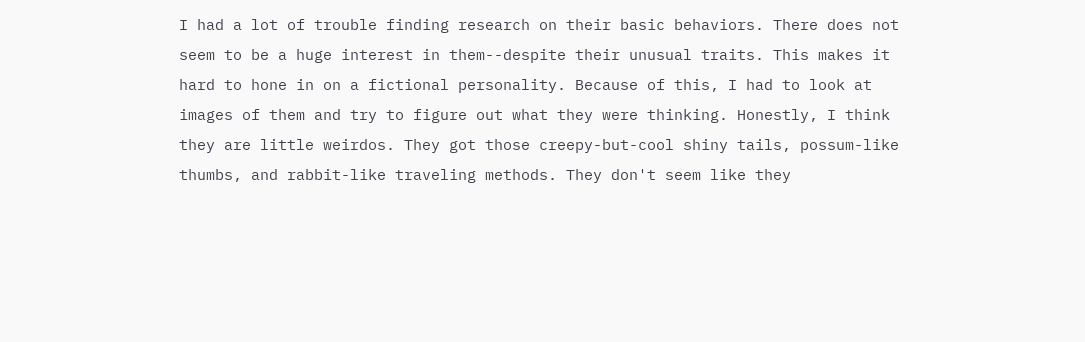I had a lot of trouble finding research on their basic behaviors. There does not seem to be a huge interest in them--despite their unusual traits. This makes it hard to hone in on a fictional personality. Because of this, I had to look at images of them and try to figure out what they were thinking. Honestly, I think they are little weirdos. They got those creepy-but-cool shiny tails, possum-like thumbs, and rabbit-like traveling methods. They don't seem like they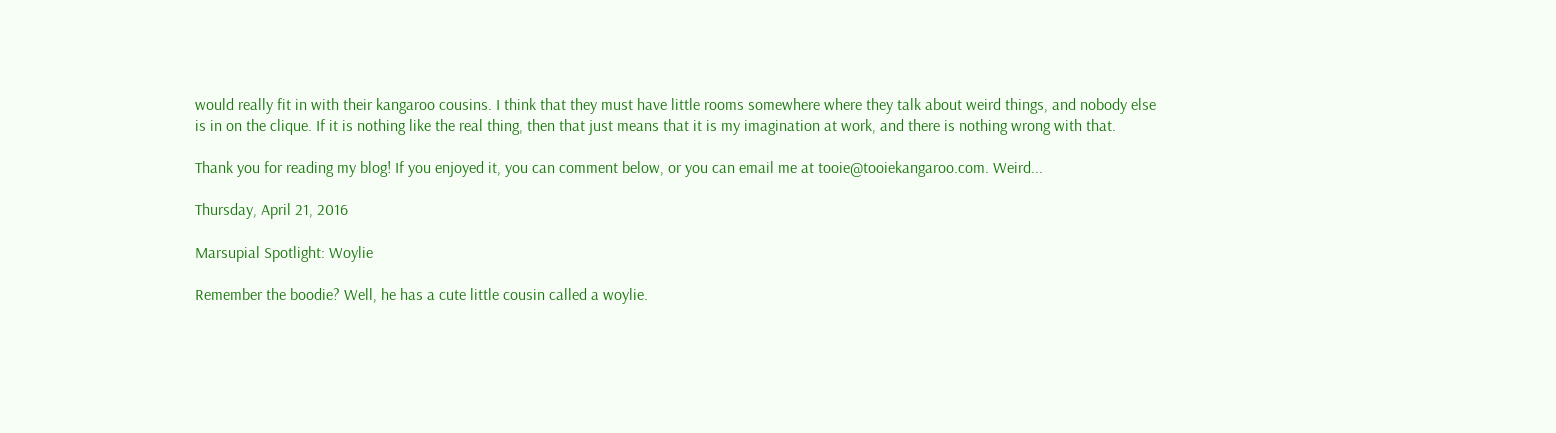would really fit in with their kangaroo cousins. I think that they must have little rooms somewhere where they talk about weird things, and nobody else is in on the clique. If it is nothing like the real thing, then that just means that it is my imagination at work, and there is nothing wrong with that.

Thank you for reading my blog! If you enjoyed it, you can comment below, or you can email me at tooie@tooiekangaroo.com. Weird...

Thursday, April 21, 2016

Marsupial Spotlight: Woylie

Remember the boodie? Well, he has a cute little cousin called a woylie.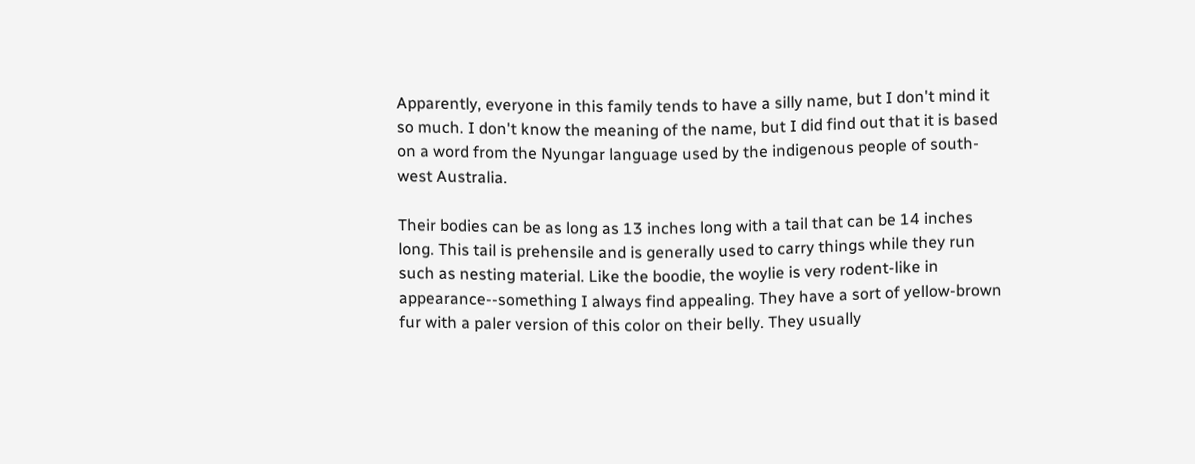Apparently, everyone in this family tends to have a silly name, but I don't mind it so much. I don't know the meaning of the name, but I did find out that it is based on a word from the Nyungar language used by the indigenous people of south-west Australia.

Their bodies can be as long as 13 inches long with a tail that can be 14 inches long. This tail is prehensile and is generally used to carry things while they run such as nesting material. Like the boodie, the woylie is very rodent-like in appearance--something I always find appealing. They have a sort of yellow-brown fur with a paler version of this color on their belly. They usually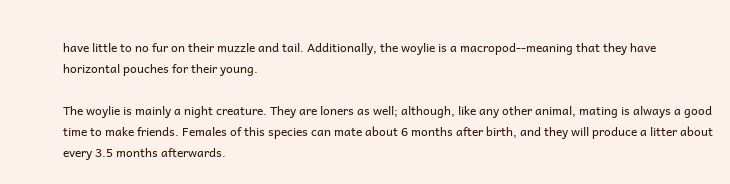have little to no fur on their muzzle and tail. Additionally, the woylie is a macropod--meaning that they have horizontal pouches for their young.

The woylie is mainly a night creature. They are loners as well; although, like any other animal, mating is always a good time to make friends. Females of this species can mate about 6 months after birth, and they will produce a litter about every 3.5 months afterwards.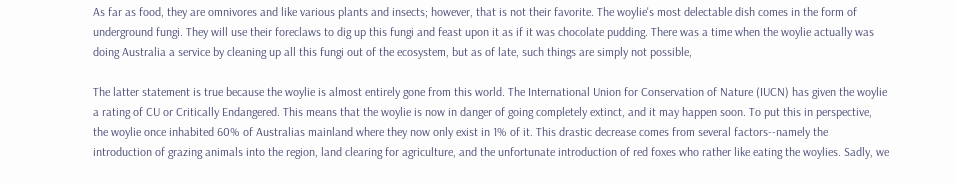As far as food, they are omnivores and like various plants and insects; however, that is not their favorite. The woylie's most delectable dish comes in the form of underground fungi. They will use their foreclaws to dig up this fungi and feast upon it as if it was chocolate pudding. There was a time when the woylie actually was doing Australia a service by cleaning up all this fungi out of the ecosystem, but as of late, such things are simply not possible,

The latter statement is true because the woylie is almost entirely gone from this world. The International Union for Conservation of Nature (IUCN) has given the woylie a rating of CU or Critically Endangered. This means that the woylie is now in danger of going completely extinct, and it may happen soon. To put this in perspective, the woylie once inhabited 60% of Australias mainland where they now only exist in 1% of it. This drastic decrease comes from several factors--namely the introduction of grazing animals into the region, land clearing for agriculture, and the unfortunate introduction of red foxes who rather like eating the woylies. Sadly, we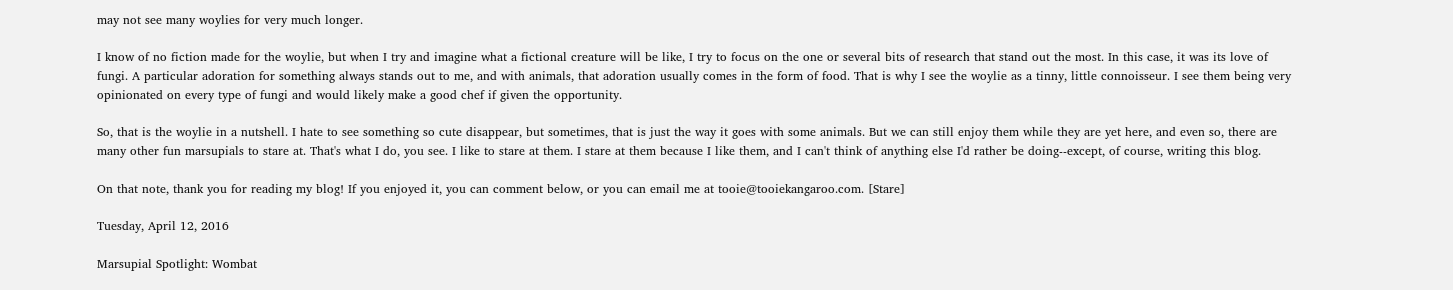may not see many woylies for very much longer.

I know of no fiction made for the woylie, but when I try and imagine what a fictional creature will be like, I try to focus on the one or several bits of research that stand out the most. In this case, it was its love of fungi. A particular adoration for something always stands out to me, and with animals, that adoration usually comes in the form of food. That is why I see the woylie as a tinny, little connoisseur. I see them being very opinionated on every type of fungi and would likely make a good chef if given the opportunity.

So, that is the woylie in a nutshell. I hate to see something so cute disappear, but sometimes, that is just the way it goes with some animals. But we can still enjoy them while they are yet here, and even so, there are many other fun marsupials to stare at. That's what I do, you see. I like to stare at them. I stare at them because I like them, and I can't think of anything else I'd rather be doing--except, of course, writing this blog.

On that note, thank you for reading my blog! If you enjoyed it, you can comment below, or you can email me at tooie@tooiekangaroo.com. [Stare]

Tuesday, April 12, 2016

Marsupial Spotlight: Wombat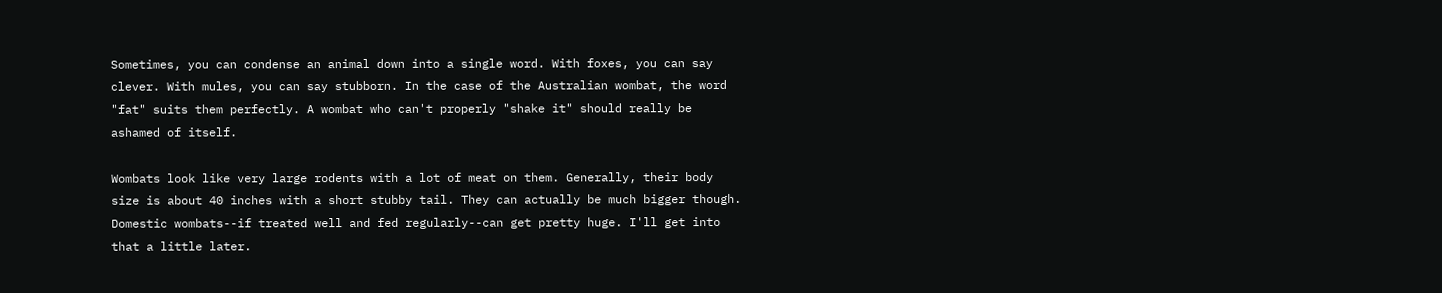Sometimes, you can condense an animal down into a single word. With foxes, you can say clever. With mules, you can say stubborn. In the case of the Australian wombat, the word "fat" suits them perfectly. A wombat who can't properly "shake it" should really be ashamed of itself.

Wombats look like very large rodents with a lot of meat on them. Generally, their body size is about 40 inches with a short stubby tail. They can actually be much bigger though. Domestic wombats--if treated well and fed regularly--can get pretty huge. I'll get into that a little later.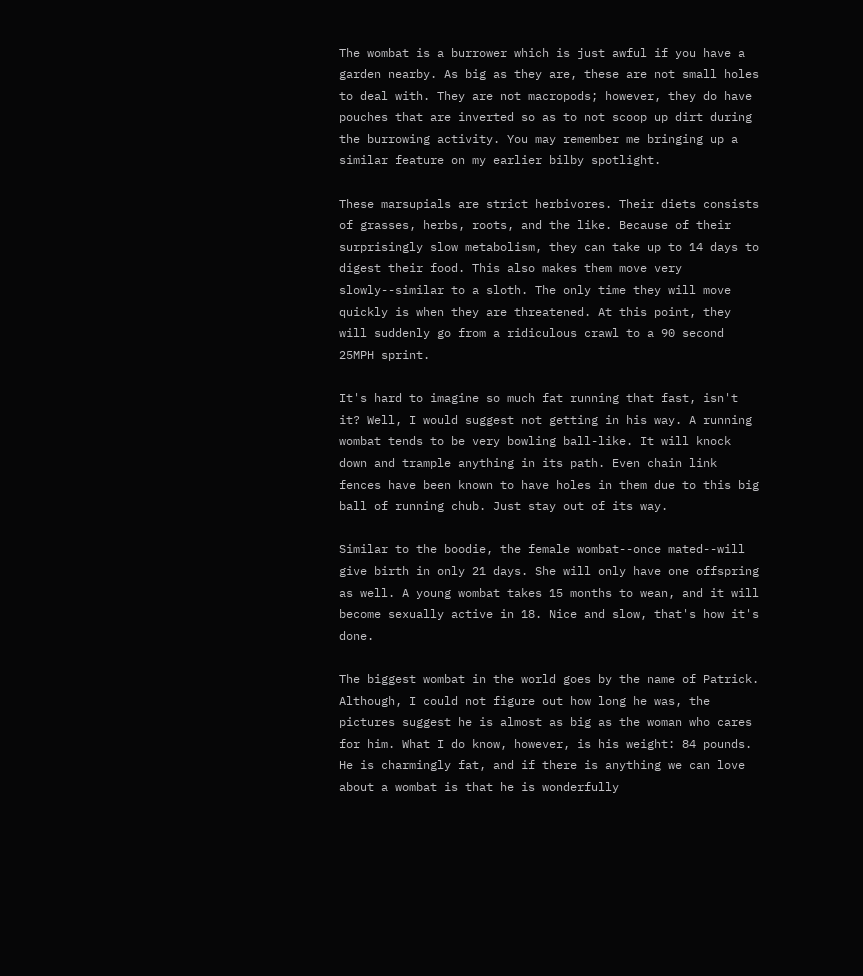The wombat is a burrower which is just awful if you have a garden nearby. As big as they are, these are not small holes to deal with. They are not macropods; however, they do have pouches that are inverted so as to not scoop up dirt during the burrowing activity. You may remember me bringing up a similar feature on my earlier bilby spotlight.

These marsupials are strict herbivores. Their diets consists of grasses, herbs, roots, and the like. Because of their surprisingly slow metabolism, they can take up to 14 days to digest their food. This also makes them move very slowly--similar to a sloth. The only time they will move quickly is when they are threatened. At this point, they will suddenly go from a ridiculous crawl to a 90 second 25MPH sprint.

It's hard to imagine so much fat running that fast, isn't it? Well, I would suggest not getting in his way. A running wombat tends to be very bowling ball-like. It will knock down and trample anything in its path. Even chain link fences have been known to have holes in them due to this big ball of running chub. Just stay out of its way.

Similar to the boodie, the female wombat--once mated--will give birth in only 21 days. She will only have one offspring as well. A young wombat takes 15 months to wean, and it will become sexually active in 18. Nice and slow, that's how it's done.

The biggest wombat in the world goes by the name of Patrick. Although, I could not figure out how long he was, the pictures suggest he is almost as big as the woman who cares for him. What I do know, however, is his weight: 84 pounds. He is charmingly fat, and if there is anything we can love about a wombat is that he is wonderfully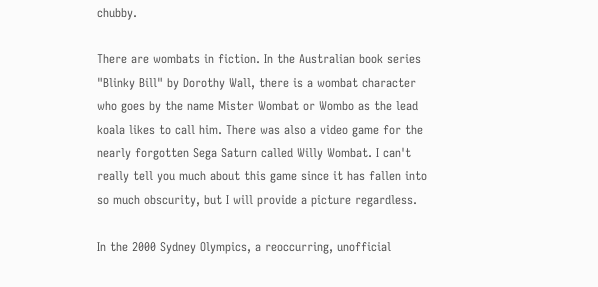chubby.

There are wombats in fiction. In the Australian book series "Blinky Bill" by Dorothy Wall, there is a wombat character who goes by the name Mister Wombat or Wombo as the lead koala likes to call him. There was also a video game for the nearly forgotten Sega Saturn called Willy Wombat. I can't really tell you much about this game since it has fallen into so much obscurity, but I will provide a picture regardless.

In the 2000 Sydney Olympics, a reoccurring, unofficial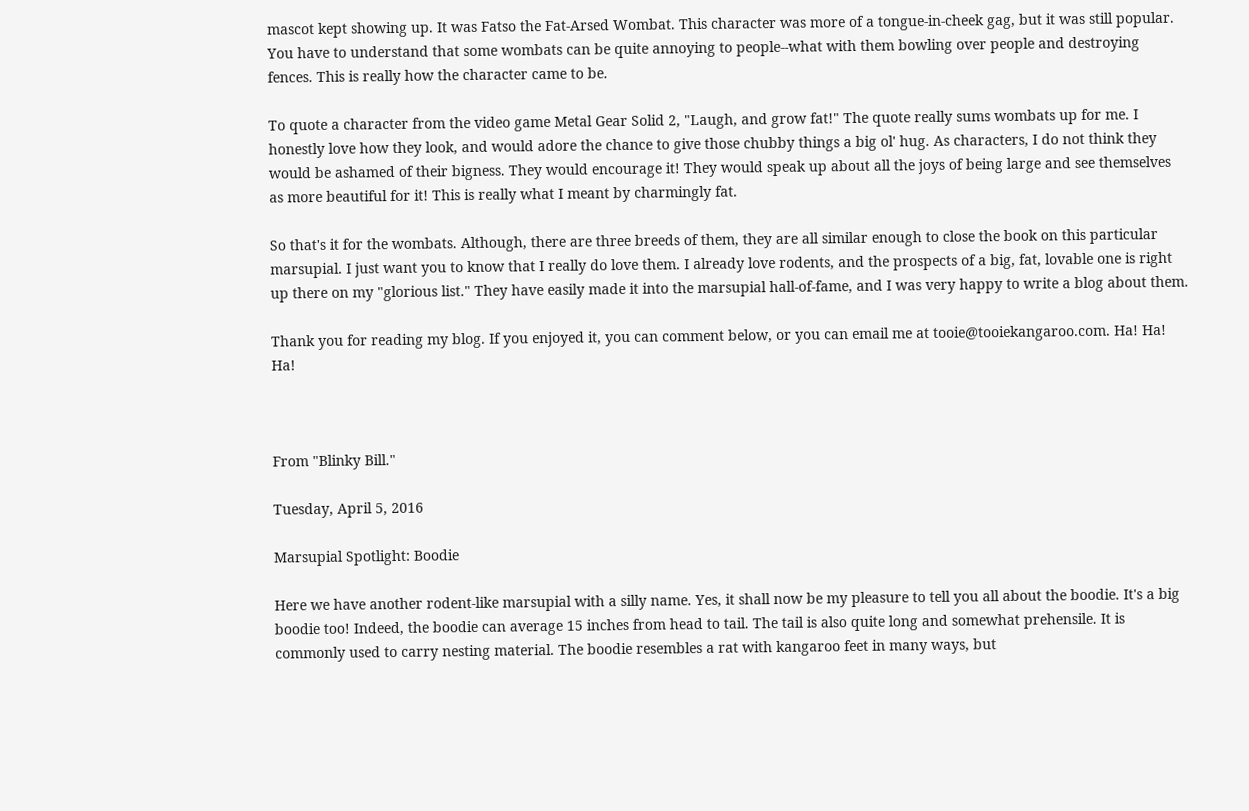mascot kept showing up. It was Fatso the Fat-Arsed Wombat. This character was more of a tongue-in-cheek gag, but it was still popular. You have to understand that some wombats can be quite annoying to people--what with them bowling over people and destroying fences. This is really how the character came to be.

To quote a character from the video game Metal Gear Solid 2, "Laugh, and grow fat!" The quote really sums wombats up for me. I honestly love how they look, and would adore the chance to give those chubby things a big ol' hug. As characters, I do not think they would be ashamed of their bigness. They would encourage it! They would speak up about all the joys of being large and see themselves as more beautiful for it! This is really what I meant by charmingly fat.

So that's it for the wombats. Although, there are three breeds of them, they are all similar enough to close the book on this particular marsupial. I just want you to know that I really do love them. I already love rodents, and the prospects of a big, fat, lovable one is right up there on my "glorious list." They have easily made it into the marsupial hall-of-fame, and I was very happy to write a blog about them.

Thank you for reading my blog. If you enjoyed it, you can comment below, or you can email me at tooie@tooiekangaroo.com. Ha! Ha! Ha!



From "Blinky Bill."

Tuesday, April 5, 2016

Marsupial Spotlight: Boodie

Here we have another rodent-like marsupial with a silly name. Yes, it shall now be my pleasure to tell you all about the boodie. It's a big boodie too! Indeed, the boodie can average 15 inches from head to tail. The tail is also quite long and somewhat prehensile. It is commonly used to carry nesting material. The boodie resembles a rat with kangaroo feet in many ways, but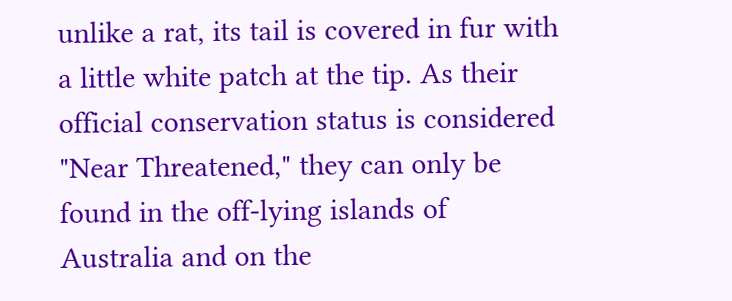unlike a rat, its tail is covered in fur with a little white patch at the tip. As their official conservation status is considered "Near Threatened," they can only be found in the off-lying islands of Australia and on the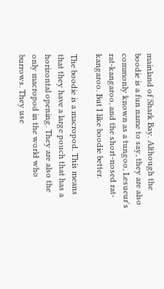mainland of Shark Bay. Although the boodie is a fun name to say, they are also commonly known as a tungoo, Lesueur's rat-kangaroo, and the short-nosed rat-kangaroo. But I like boodie better.

The boodie is a macropod. This means that they have a large pouch that has a horizontal opening. They are also the only macropod in the world who burrows. They use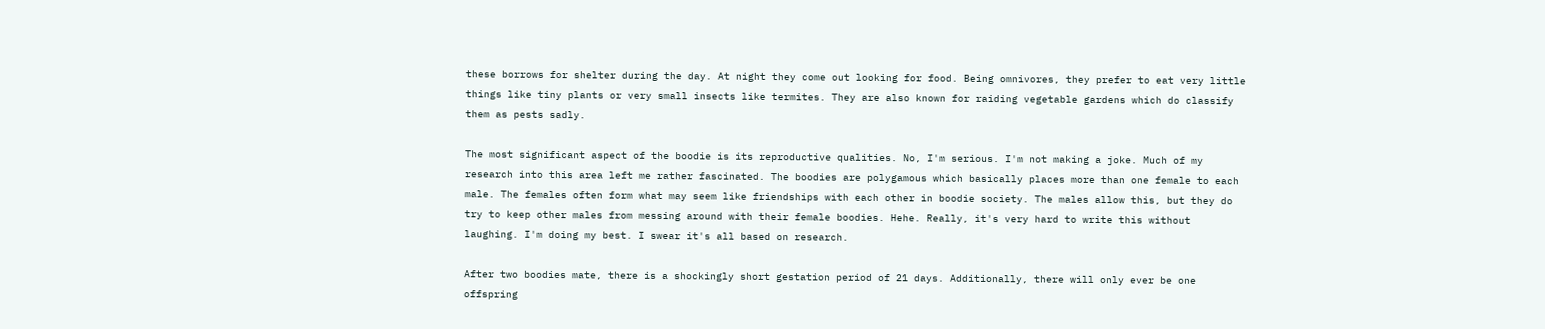these borrows for shelter during the day. At night they come out looking for food. Being omnivores, they prefer to eat very little things like tiny plants or very small insects like termites. They are also known for raiding vegetable gardens which do classify them as pests sadly.

The most significant aspect of the boodie is its reproductive qualities. No, I'm serious. I'm not making a joke. Much of my research into this area left me rather fascinated. The boodies are polygamous which basically places more than one female to each male. The females often form what may seem like friendships with each other in boodie society. The males allow this, but they do try to keep other males from messing around with their female boodies. Hehe. Really, it's very hard to write this without laughing. I'm doing my best. I swear it's all based on research.

After two boodies mate, there is a shockingly short gestation period of 21 days. Additionally, there will only ever be one offspring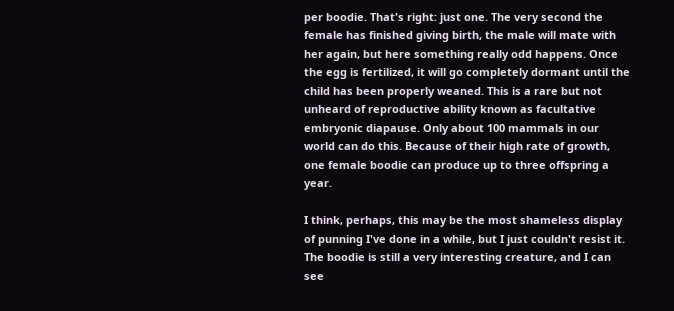per boodie. That's right: just one. The very second the female has finished giving birth, the male will mate with her again, but here something really odd happens. Once the egg is fertilized, it will go completely dormant until the child has been properly weaned. This is a rare but not unheard of reproductive ability known as facultative embryonic diapause. Only about 100 mammals in our world can do this. Because of their high rate of growth, one female boodie can produce up to three offspring a year.

I think, perhaps, this may be the most shameless display of punning I've done in a while, but I just couldn't resist it. The boodie is still a very interesting creature, and I can see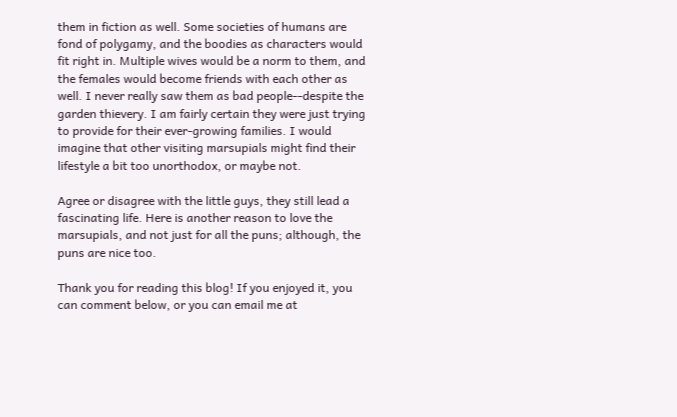them in fiction as well. Some societies of humans are fond of polygamy, and the boodies as characters would fit right in. Multiple wives would be a norm to them, and the females would become friends with each other as well. I never really saw them as bad people--despite the garden thievery. I am fairly certain they were just trying to provide for their ever-growing families. I would imagine that other visiting marsupials might find their lifestyle a bit too unorthodox, or maybe not.

Agree or disagree with the little guys, they still lead a fascinating life. Here is another reason to love the marsupials, and not just for all the puns; although, the puns are nice too.

Thank you for reading this blog! If you enjoyed it, you can comment below, or you can email me at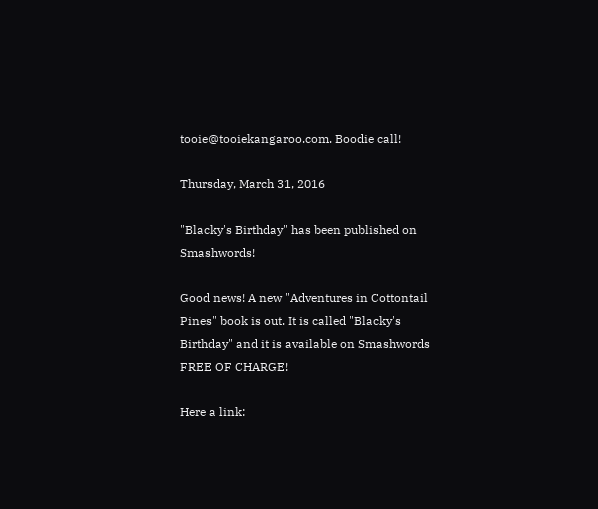tooie@tooiekangaroo.com. Boodie call!

Thursday, March 31, 2016

"Blacky's Birthday" has been published on Smashwords!

Good news! A new "Adventures in Cottontail Pines" book is out. It is called "Blacky's Birthday" and it is available on Smashwords FREE OF CHARGE!

Here a link: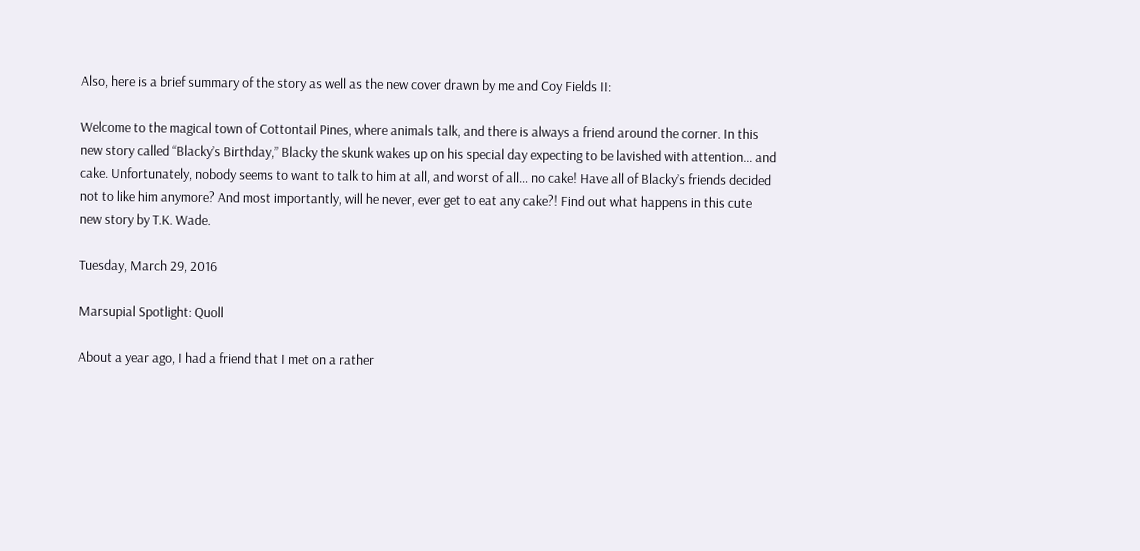Also, here is a brief summary of the story as well as the new cover drawn by me and Coy Fields II:

Welcome to the magical town of Cottontail Pines, where animals talk, and there is always a friend around the corner. In this new story called “Blacky’s Birthday,” Blacky the skunk wakes up on his special day expecting to be lavished with attention… and cake. Unfortunately, nobody seems to want to talk to him at all, and worst of all… no cake! Have all of Blacky’s friends decided not to like him anymore? And most importantly, will he never, ever get to eat any cake?! Find out what happens in this cute new story by T.K. Wade.

Tuesday, March 29, 2016

Marsupial Spotlight: Quoll

About a year ago, I had a friend that I met on a rather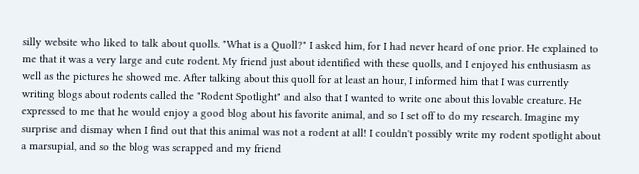silly website who liked to talk about quolls. "What is a Quoll?" I asked him, for I had never heard of one prior. He explained to me that it was a very large and cute rodent. My friend just about identified with these quolls, and I enjoyed his enthusiasm as well as the pictures he showed me. After talking about this quoll for at least an hour, I informed him that I was currently writing blogs about rodents called the "Rodent Spotlight" and also that I wanted to write one about this lovable creature. He expressed to me that he would enjoy a good blog about his favorite animal, and so I set off to do my research. Imagine my surprise and dismay when I find out that this animal was not a rodent at all! I couldn't possibly write my rodent spotlight about a marsupial, and so the blog was scrapped and my friend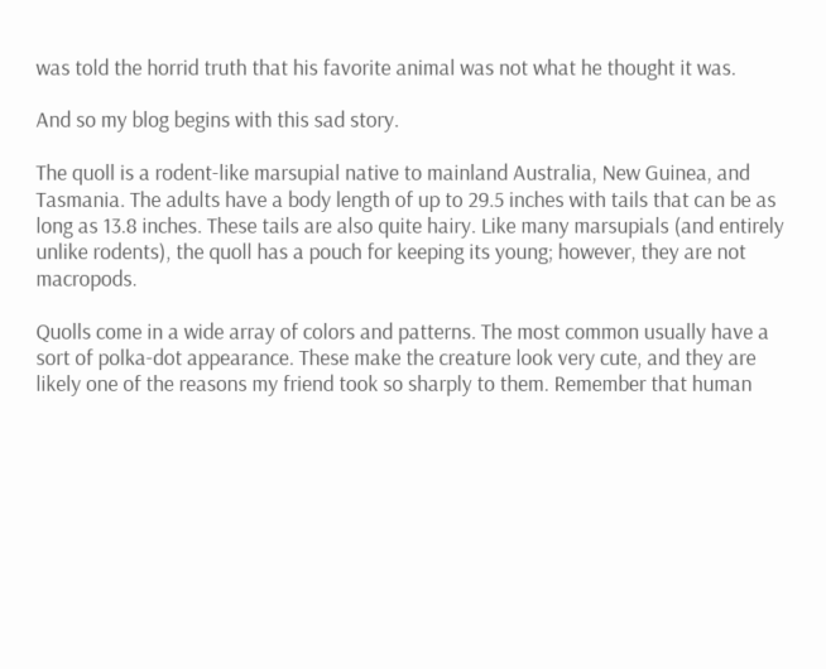was told the horrid truth that his favorite animal was not what he thought it was.

And so my blog begins with this sad story.

The quoll is a rodent-like marsupial native to mainland Australia, New Guinea, and Tasmania. The adults have a body length of up to 29.5 inches with tails that can be as long as 13.8 inches. These tails are also quite hairy. Like many marsupials (and entirely unlike rodents), the quoll has a pouch for keeping its young; however, they are not macropods.

Quolls come in a wide array of colors and patterns. The most common usually have a sort of polka-dot appearance. These make the creature look very cute, and they are likely one of the reasons my friend took so sharply to them. Remember that human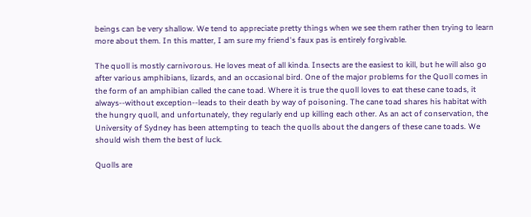beings can be very shallow. We tend to appreciate pretty things when we see them rather then trying to learn more about them. In this matter, I am sure my friend's faux pas is entirely forgivable.

The quoll is mostly carnivorous. He loves meat of all kinda. Insects are the easiest to kill, but he will also go after various amphibians, lizards, and an occasional bird. One of the major problems for the Quoll comes in the form of an amphibian called the cane toad. Where it is true the quoll loves to eat these cane toads, it always--without exception--leads to their death by way of poisoning. The cane toad shares his habitat with the hungry quoll, and unfortunately, they regularly end up killing each other. As an act of conservation, the University of Sydney has been attempting to teach the quolls about the dangers of these cane toads. We should wish them the best of luck.

Quolls are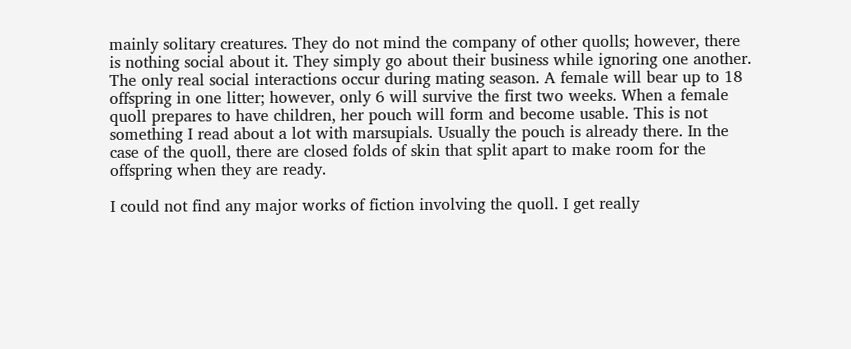mainly solitary creatures. They do not mind the company of other quolls; however, there is nothing social about it. They simply go about their business while ignoring one another. The only real social interactions occur during mating season. A female will bear up to 18 offspring in one litter; however, only 6 will survive the first two weeks. When a female quoll prepares to have children, her pouch will form and become usable. This is not something I read about a lot with marsupials. Usually the pouch is already there. In the case of the quoll, there are closed folds of skin that split apart to make room for the offspring when they are ready.

I could not find any major works of fiction involving the quoll. I get really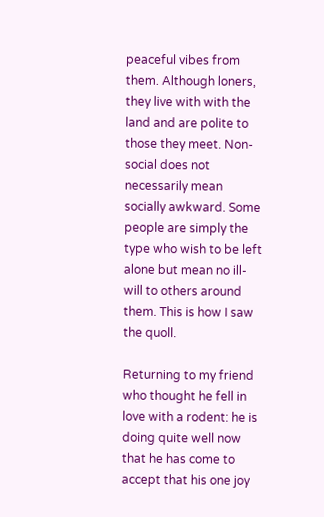peaceful vibes from them. Although loners, they live with with the land and are polite to those they meet. Non-social does not necessarily mean socially awkward. Some people are simply the type who wish to be left alone but mean no ill-will to others around them. This is how I saw the quoll.

Returning to my friend who thought he fell in love with a rodent: he is doing quite well now that he has come to accept that his one joy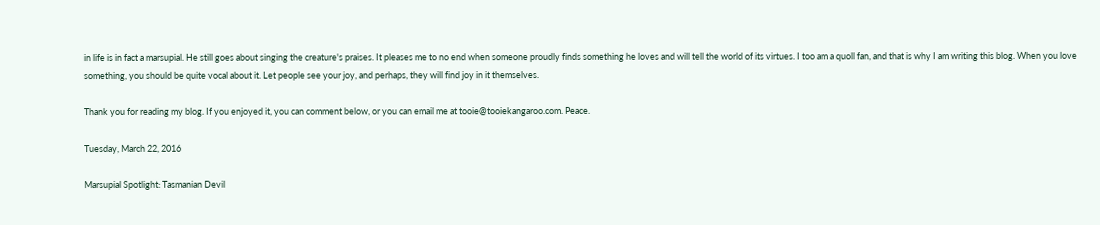in life is in fact a marsupial. He still goes about singing the creature's praises. It pleases me to no end when someone proudly finds something he loves and will tell the world of its virtues. I too am a quoll fan, and that is why I am writing this blog. When you love something, you should be quite vocal about it. Let people see your joy, and perhaps, they will find joy in it themselves.

Thank you for reading my blog. If you enjoyed it, you can comment below, or you can email me at tooie@tooiekangaroo.com. Peace.

Tuesday, March 22, 2016

Marsupial Spotlight: Tasmanian Devil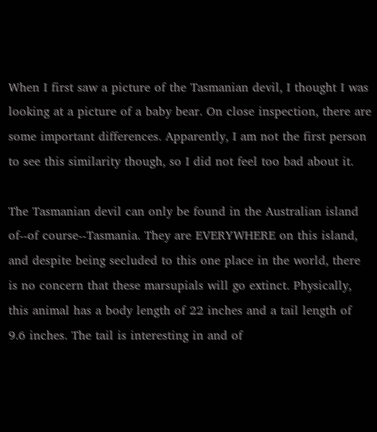When I first saw a picture of the Tasmanian devil, I thought I was looking at a picture of a baby bear. On close inspection, there are some important differences. Apparently, I am not the first person to see this similarity though, so I did not feel too bad about it.

The Tasmanian devil can only be found in the Australian island of--of course--Tasmania. They are EVERYWHERE on this island, and despite being secluded to this one place in the world, there is no concern that these marsupials will go extinct. Physically, this animal has a body length of 22 inches and a tail length of 9.6 inches. The tail is interesting in and of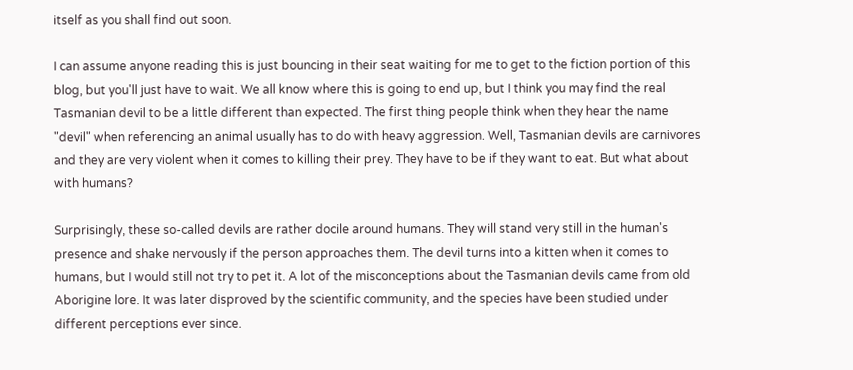itself as you shall find out soon.

I can assume anyone reading this is just bouncing in their seat waiting for me to get to the fiction portion of this blog, but you'll just have to wait. We all know where this is going to end up, but I think you may find the real Tasmanian devil to be a little different than expected. The first thing people think when they hear the name "devil" when referencing an animal usually has to do with heavy aggression. Well, Tasmanian devils are carnivores and they are very violent when it comes to killing their prey. They have to be if they want to eat. But what about with humans?

Surprisingly, these so-called devils are rather docile around humans. They will stand very still in the human's presence and shake nervously if the person approaches them. The devil turns into a kitten when it comes to humans, but I would still not try to pet it. A lot of the misconceptions about the Tasmanian devils came from old Aborigine lore. It was later disproved by the scientific community, and the species have been studied under different perceptions ever since.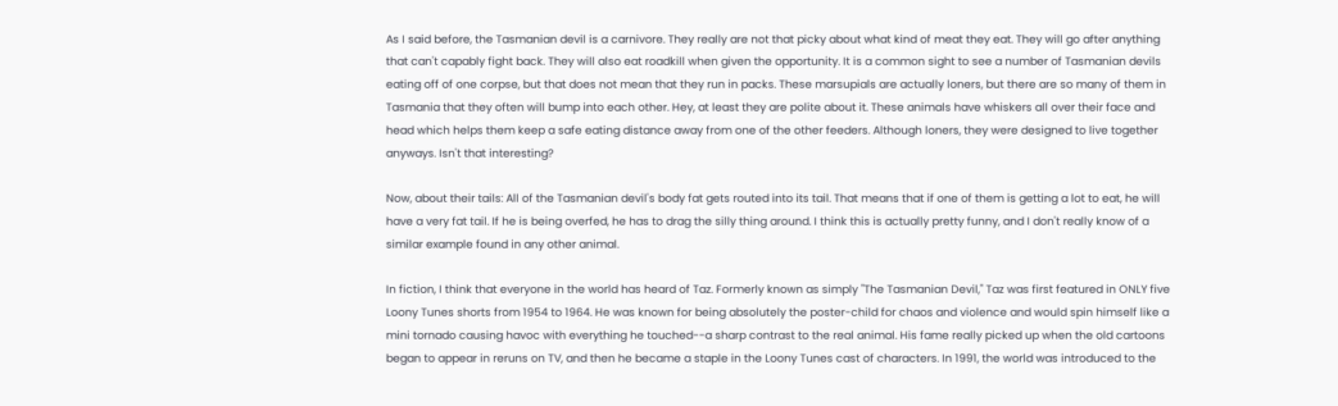As I said before, the Tasmanian devil is a carnivore. They really are not that picky about what kind of meat they eat. They will go after anything that can't capably fight back. They will also eat roadkill when given the opportunity. It is a common sight to see a number of Tasmanian devils eating off of one corpse, but that does not mean that they run in packs. These marsupials are actually loners, but there are so many of them in Tasmania that they often will bump into each other. Hey, at least they are polite about it. These animals have whiskers all over their face and head which helps them keep a safe eating distance away from one of the other feeders. Although loners, they were designed to live together anyways. Isn't that interesting?

Now, about their tails: All of the Tasmanian devil's body fat gets routed into its tail. That means that if one of them is getting a lot to eat, he will have a very fat tail. If he is being overfed, he has to drag the silly thing around. I think this is actually pretty funny, and I don't really know of a similar example found in any other animal.

In fiction, I think that everyone in the world has heard of Taz. Formerly known as simply "The Tasmanian Devil," Taz was first featured in ONLY five Loony Tunes shorts from 1954 to 1964. He was known for being absolutely the poster-child for chaos and violence and would spin himself like a mini tornado causing havoc with everything he touched--a sharp contrast to the real animal. His fame really picked up when the old cartoons began to appear in reruns on TV, and then he became a staple in the Loony Tunes cast of characters. In 1991, the world was introduced to the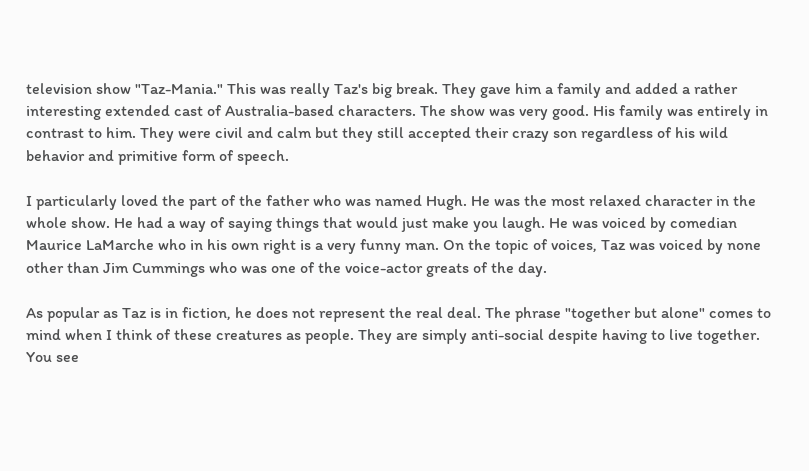television show "Taz-Mania." This was really Taz's big break. They gave him a family and added a rather interesting extended cast of Australia-based characters. The show was very good. His family was entirely in contrast to him. They were civil and calm but they still accepted their crazy son regardless of his wild behavior and primitive form of speech.

I particularly loved the part of the father who was named Hugh. He was the most relaxed character in the whole show. He had a way of saying things that would just make you laugh. He was voiced by comedian Maurice LaMarche who in his own right is a very funny man. On the topic of voices, Taz was voiced by none other than Jim Cummings who was one of the voice-actor greats of the day.

As popular as Taz is in fiction, he does not represent the real deal. The phrase "together but alone" comes to mind when I think of these creatures as people. They are simply anti-social despite having to live together. You see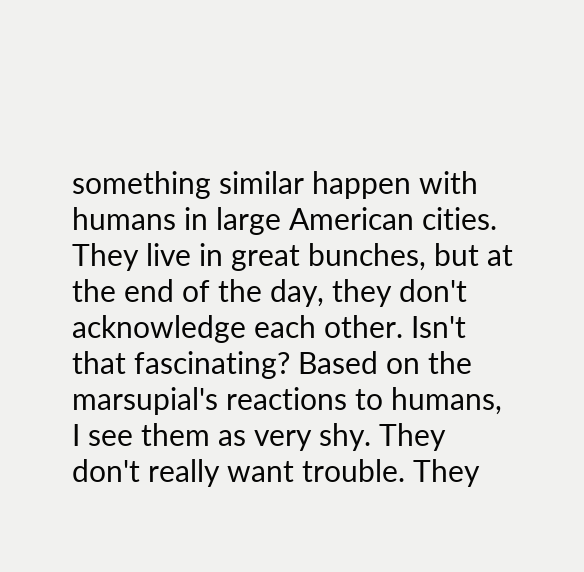something similar happen with humans in large American cities. They live in great bunches, but at the end of the day, they don't acknowledge each other. Isn't that fascinating? Based on the marsupial's reactions to humans, I see them as very shy. They don't really want trouble. They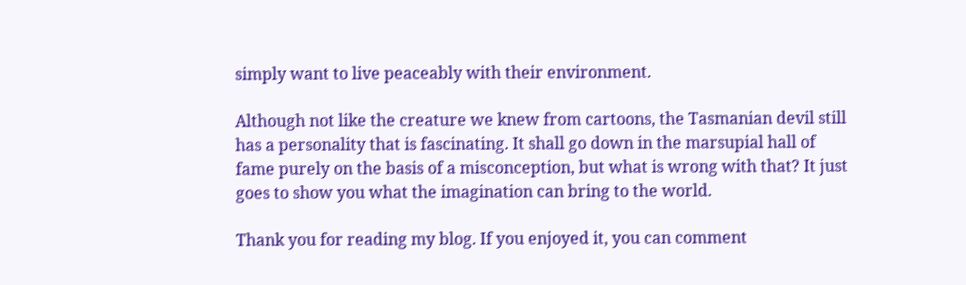simply want to live peaceably with their environment.

Although not like the creature we knew from cartoons, the Tasmanian devil still has a personality that is fascinating. It shall go down in the marsupial hall of fame purely on the basis of a misconception, but what is wrong with that? It just goes to show you what the imagination can bring to the world.

Thank you for reading my blog. If you enjoyed it, you can comment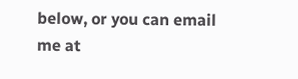below, or you can email me at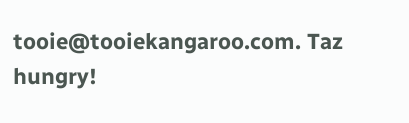tooie@tooiekangaroo.com. Taz hungry!